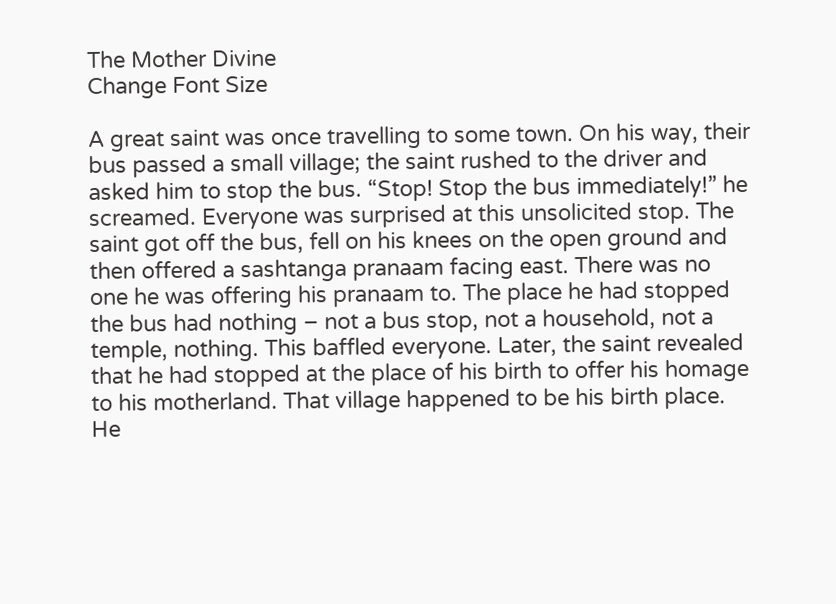The Mother Divine
Change Font Size

A great saint was once travelling to some town. On his way, their bus passed a small village; the saint rushed to the driver and asked him to stop the bus. “Stop! Stop the bus immediately!” he screamed. Everyone was surprised at this unsolicited stop. The saint got off the bus, fell on his knees on the open ground and then offered a sashtanga pranaam facing east. There was no one he was offering his pranaam to. The place he had stopped the bus had nothing – not a bus stop, not a household, not a temple, nothing. This baffled everyone. Later, the saint revealed that he had stopped at the place of his birth to offer his homage to his motherland. That village happened to be his birth place. He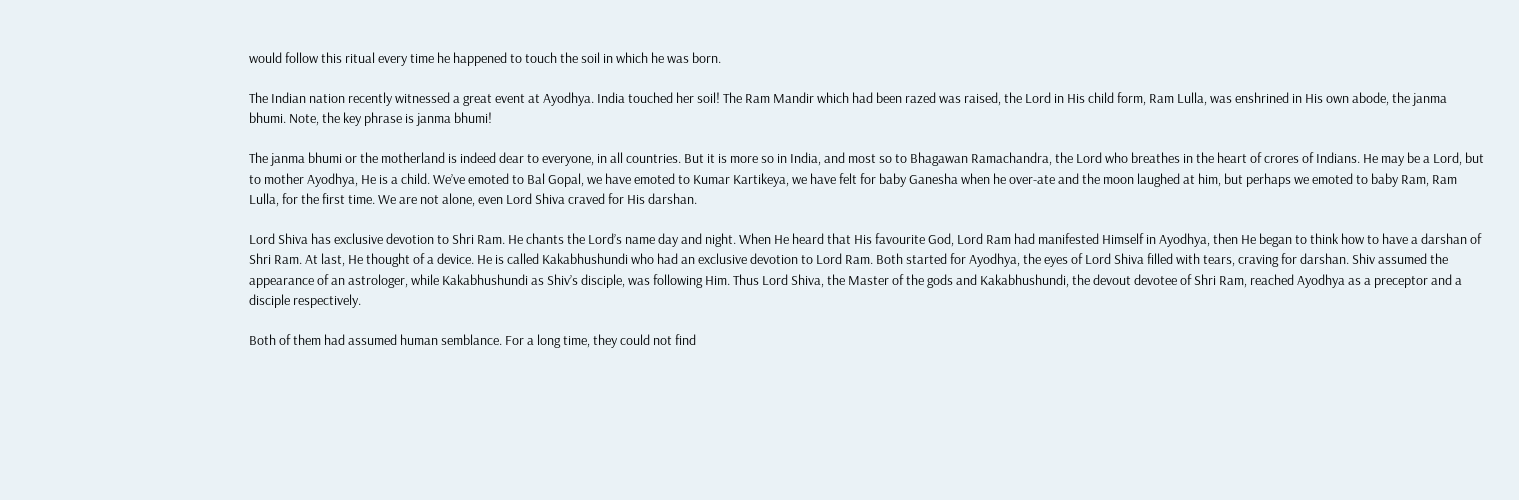would follow this ritual every time he happened to touch the soil in which he was born.

The Indian nation recently witnessed a great event at Ayodhya. India touched her soil! The Ram Mandir which had been razed was raised, the Lord in His child form, Ram Lulla, was enshrined in His own abode, the janma bhumi. Note, the key phrase is janma bhumi!

The janma bhumi or the motherland is indeed dear to everyone, in all countries. But it is more so in India, and most so to Bhagawan Ramachandra, the Lord who breathes in the heart of crores of Indians. He may be a Lord, but to mother Ayodhya, He is a child. We’ve emoted to Bal Gopal, we have emoted to Kumar Kartikeya, we have felt for baby Ganesha when he over-ate and the moon laughed at him, but perhaps we emoted to baby Ram, Ram Lulla, for the first time. We are not alone, even Lord Shiva craved for His darshan.

Lord Shiva has exclusive devotion to Shri Ram. He chants the Lord’s name day and night. When He heard that His favourite God, Lord Ram had manifested Himself in Ayodhya, then He began to think how to have a darshan of Shri Ram. At last, He thought of a device. He is called Kakabhushundi who had an exclusive devotion to Lord Ram. Both started for Ayodhya, the eyes of Lord Shiva filled with tears, craving for darshan. Shiv assumed the appearance of an astrologer, while Kakabhushundi as Shiv’s disciple, was following Him. Thus Lord Shiva, the Master of the gods and Kakabhushundi, the devout devotee of Shri Ram, reached Ayodhya as a preceptor and a disciple respectively.

Both of them had assumed human semblance. For a long time, they could not find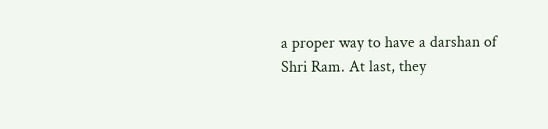a proper way to have a darshan of Shri Ram. At last, they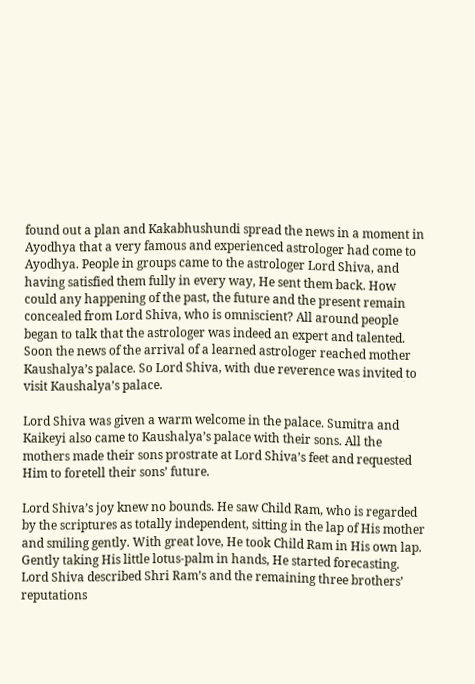found out a plan and Kakabhushundi spread the news in a moment in Ayodhya that a very famous and experienced astrologer had come to Ayodhya. People in groups came to the astrologer Lord Shiva, and having satisfied them fully in every way, He sent them back. How could any happening of the past, the future and the present remain concealed from Lord Shiva, who is omniscient? All around people began to talk that the astrologer was indeed an expert and talented. Soon the news of the arrival of a learned astrologer reached mother Kaushalya’s palace. So Lord Shiva, with due reverence was invited to visit Kaushalya’s palace.

Lord Shiva was given a warm welcome in the palace. Sumitra and Kaikeyi also came to Kaushalya’s palace with their sons. All the mothers made their sons prostrate at Lord Shiva’s feet and requested Him to foretell their sons’ future.

Lord Shiva’s joy knew no bounds. He saw Child Ram, who is regarded by the scriptures as totally independent, sitting in the lap of His mother and smiling gently. With great love, He took Child Ram in His own lap. Gently taking His little lotus-palm in hands, He started forecasting. Lord Shiva described Shri Ram’s and the remaining three brothers’ reputations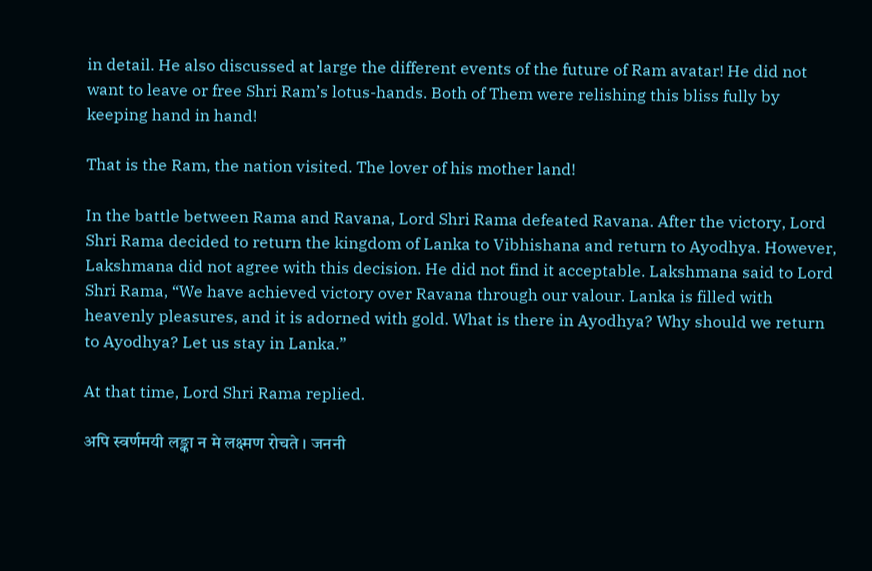in detail. He also discussed at large the different events of the future of Ram avatar! He did not want to leave or free Shri Ram’s lotus-hands. Both of Them were relishing this bliss fully by keeping hand in hand!

That is the Ram, the nation visited. The lover of his mother land!

In the battle between Rama and Ravana, Lord Shri Rama defeated Ravana. After the victory, Lord Shri Rama decided to return the kingdom of Lanka to Vibhishana and return to Ayodhya. However, Lakshmana did not agree with this decision. He did not find it acceptable. Lakshmana said to Lord Shri Rama, “We have achieved victory over Ravana through our valour. Lanka is filled with heavenly pleasures, and it is adorned with gold. What is there in Ayodhya? Why should we return to Ayodhya? Let us stay in Lanka.”

At that time, Lord Shri Rama replied.

अपि स्वर्णमयी लङ्का न मे लक्ष्मण रोचते । जननी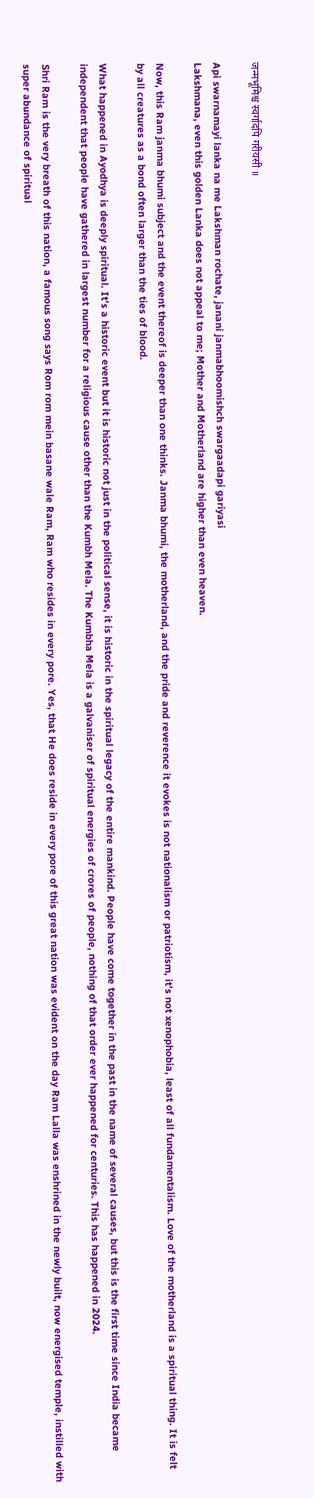जन्मभूमिश्च स्वर्गादपि गरीयसी ॥

Api swarnamayi lanka na me Lakshman rochate, janani janmabhoomishch swargaadapi gariyasi
Lakshmana, even this golden Lanka does not appeal to me; Mother and Motherland are higher than even heaven.

Now, this Ram janma bhumi subject and the event thereof is deeper than one thinks. Janma bhumi, the motherland, and the pride and reverence it evokes is not nationalism or patriotism, it’s not xenophobia, least of all fundamentalism. Love of the motherland is a spiritual thing. It is felt by all creatures as a bond often larger than the ties of blood.

What happened in Ayodhya is deeply spiritual. It’s a historic event but it is historic not just in the political sense, it is historic in the spiritual legacy of the entire mankind. People have come together in the past in the name of several causes, but this is the first time since India became independent that people have gathered in largest number for a religious cause other than the Kumbh Mela. The Kumbha Mela is a galvaniser of spiritual energies of crores of people, nothing of that order ever happened for centuries. This has happened in 2024.

Shri Ram is the very breath of this nation, a famous song says Rom rom mein basane wale Ram, Ram who resides in every pore. Yes, that He does reside in every pore of this great nation was evident on the day Ram Lalla was enshrined in the newly built, now energised temple, instilled with super abundance of spiritual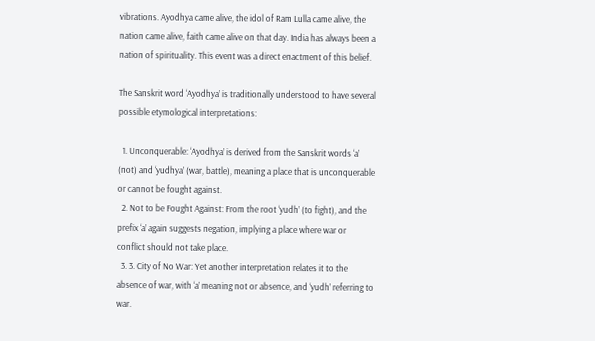vibrations. Ayodhya came alive, the idol of Ram Lulla came alive, the nation came alive, faith came alive on that day. India has always been a nation of spirituality. This event was a direct enactment of this belief.

The Sanskrit word ‘Ayodhya’ is traditionally understood to have several possible etymological interpretations:

  1. Unconquerable: ‘Ayodhya’ is derived from the Sanskrit words ‘a’ (not) and ‘yudhya’ (war, battle), meaning a place that is unconquerable or cannot be fought against.
  2. Not to be Fought Against: From the root ‘yudh’ (to fight), and the prefix ‘a’ again suggests negation, implying a place where war or conflict should not take place.
  3. 3. City of No War: Yet another interpretation relates it to the absence of war, with ‘a’ meaning not or absence, and ‘yudh’ referring to war.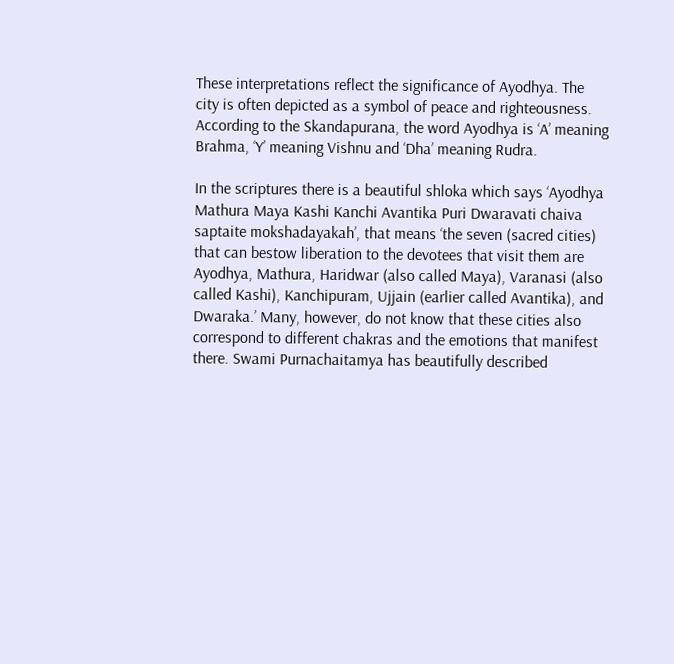These interpretations reflect the significance of Ayodhya. The city is often depicted as a symbol of peace and righteousness. According to the Skandapurana, the word Ayodhya is ‘A’ meaning Brahma, ‘Y’ meaning Vishnu and ‘Dha’ meaning Rudra.

In the scriptures there is a beautiful shloka which says ‘Ayodhya Mathura Maya Kashi Kanchi Avantika Puri Dwaravati chaiva saptaite mokshadayakah’, that means ‘the seven (sacred cities) that can bestow liberation to the devotees that visit them are Ayodhya, Mathura, Haridwar (also called Maya), Varanasi (also called Kashi), Kanchipuram, Ujjain (earlier called Avantika), and Dwaraka.’ Many, however, do not know that these cities also correspond to different chakras and the emotions that manifest there. Swami Purnachaitamya has beautifully described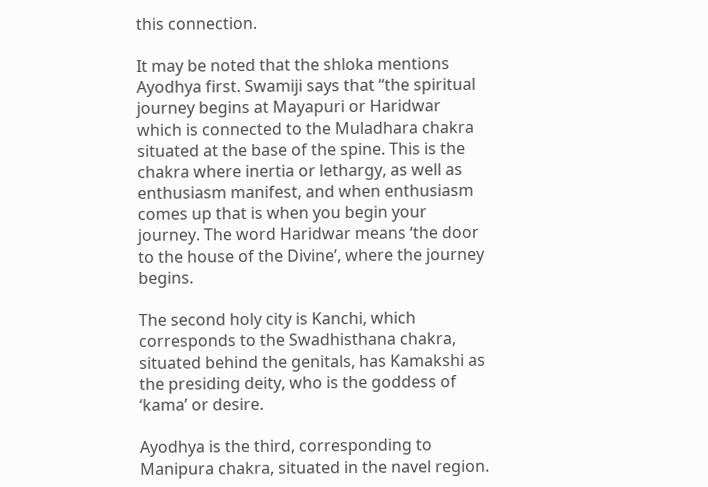this connection.

It may be noted that the shloka mentions Ayodhya first. Swamiji says that “the spiritual journey begins at Mayapuri or Haridwar which is connected to the Muladhara chakra situated at the base of the spine. This is the chakra where inertia or lethargy, as well as enthusiasm manifest, and when enthusiasm comes up that is when you begin your journey. The word Haridwar means ‘the door to the house of the Divine’, where the journey begins.

The second holy city is Kanchi, which corresponds to the Swadhisthana chakra, situated behind the genitals, has Kamakshi as the presiding deity, who is the goddess of ‘kama’ or desire.

Ayodhya is the third, corresponding to Manipura chakra, situated in the navel region.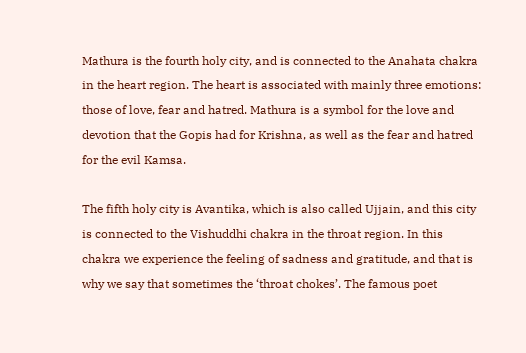Mathura is the fourth holy city, and is connected to the Anahata chakra in the heart region. The heart is associated with mainly three emotions: those of love, fear and hatred. Mathura is a symbol for the love and devotion that the Gopis had for Krishna, as well as the fear and hatred for the evil Kamsa.

The fifth holy city is Avantika, which is also called Ujjain, and this city is connected to the Vishuddhi chakra in the throat region. In this chakra we experience the feeling of sadness and gratitude, and that is why we say that sometimes the ‘throat chokes’. The famous poet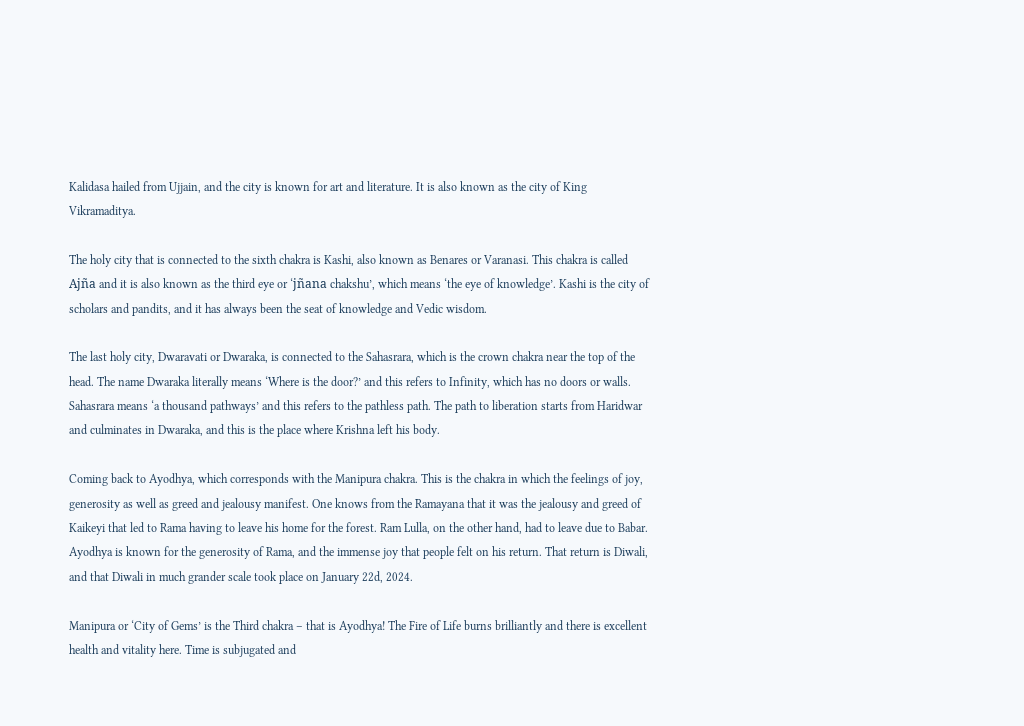Kalidasa hailed from Ujjain, and the city is known for art and literature. It is also known as the city of King Vikramaditya.

The holy city that is connected to the sixth chakra is Kashi, also known as Benares or Varanasi. This chakra is called Ajña and it is also known as the third eye or ‘jñana chakshu’, which means ‘the eye of knowledge’. Kashi is the city of scholars and pandits, and it has always been the seat of knowledge and Vedic wisdom.

The last holy city, Dwaravati or Dwaraka, is connected to the Sahasrara, which is the crown chakra near the top of the head. The name Dwaraka literally means ‘Where is the door?’ and this refers to Infinity, which has no doors or walls. Sahasrara means ‘a thousand pathways’ and this refers to the pathless path. The path to liberation starts from Haridwar and culminates in Dwaraka, and this is the place where Krishna left his body.

Coming back to Ayodhya, which corresponds with the Manipura chakra. This is the chakra in which the feelings of joy, generosity as well as greed and jealousy manifest. One knows from the Ramayana that it was the jealousy and greed of Kaikeyi that led to Rama having to leave his home for the forest. Ram Lulla, on the other hand, had to leave due to Babar. Ayodhya is known for the generosity of Rama, and the immense joy that people felt on his return. That return is Diwali, and that Diwali in much grander scale took place on January 22d, 2024.

Manipura or ‘City of Gems’ is the Third chakra – that is Ayodhya! The Fire of Life burns brilliantly and there is excellent health and vitality here. Time is subjugated and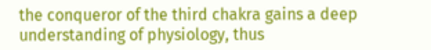the conqueror of the third chakra gains a deep understanding of physiology, thus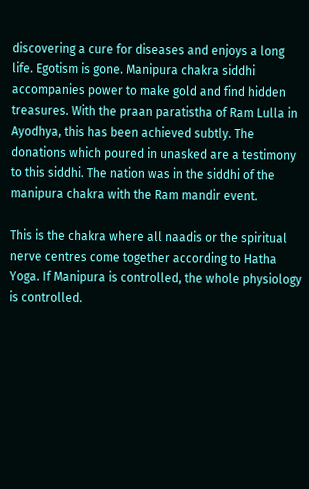discovering a cure for diseases and enjoys a long life. Egotism is gone. Manipura chakra siddhi accompanies power to make gold and find hidden treasures. With the praan paratistha of Ram Lulla in Ayodhya, this has been achieved subtly. The donations which poured in unasked are a testimony to this siddhi. The nation was in the siddhi of the manipura chakra with the Ram mandir event.

This is the chakra where all naadis or the spiritual nerve centres come together according to Hatha Yoga. If Manipura is controlled, the whole physiology is controlled.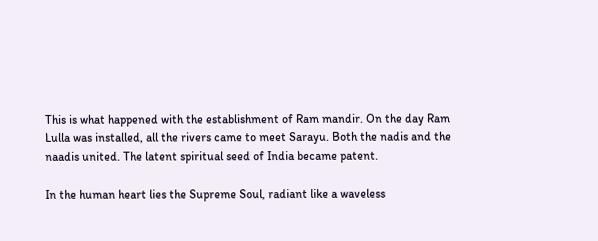This is what happened with the establishment of Ram mandir. On the day Ram Lulla was installed, all the rivers came to meet Sarayu. Both the nadis and the naadis united. The latent spiritual seed of India became patent.

In the human heart lies the Supreme Soul, radiant like a waveless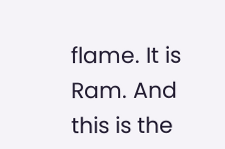flame. It is Ram. And this is the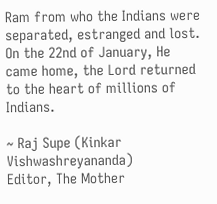Ram from who the Indians were separated, estranged and lost. On the 22nd of January, He came home, the Lord returned to the heart of millions of Indians.

~ Raj Supe (Kinkar Vishwashreyananda)
Editor, The Mother